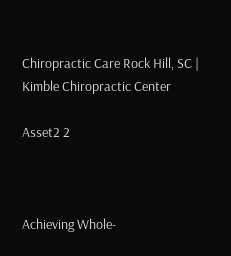Chiropractic Care Rock Hill, SC | Kimble Chiropractic Center

Asset2 2



Achieving Whole-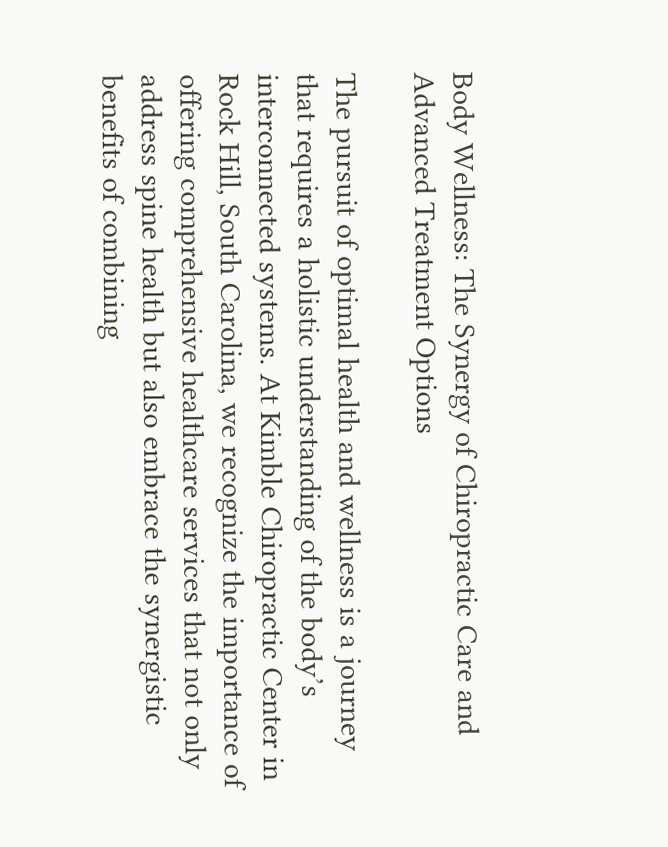Body Wellness: The Synergy of Chiropractic Care and Advanced Treatment Options

The pursuit of optimal health and wellness is a journey that requires a holistic understanding of the body’s interconnected systems. At Kimble Chiropractic Center in Rock Hill, South Carolina, we recognize the importance of offering comprehensive healthcare services that not only address spine health but also embrace the synergistic benefits of combining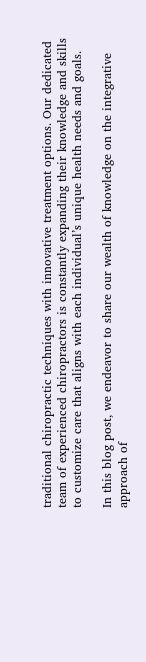traditional chiropractic techniques with innovative treatment options. Our dedicated team of experienced chiropractors is constantly expanding their knowledge and skills to customize care that aligns with each individual’s unique health needs and goals.

In this blog post, we endeavor to share our wealth of knowledge on the integrative approach of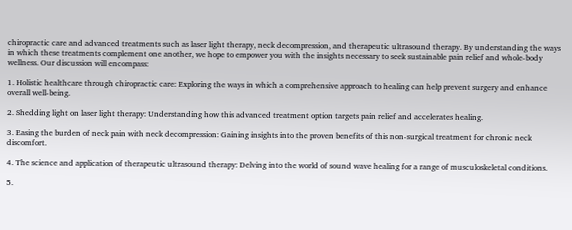chiropractic care and advanced treatments such as laser light therapy, neck decompression, and therapeutic ultrasound therapy. By understanding the ways in which these treatments complement one another, we hope to empower you with the insights necessary to seek sustainable pain relief and whole-body wellness. Our discussion will encompass:

1. Holistic healthcare through chiropractic care: Exploring the ways in which a comprehensive approach to healing can help prevent surgery and enhance overall well-being.

2. Shedding light on laser light therapy: Understanding how this advanced treatment option targets pain relief and accelerates healing.

3. Easing the burden of neck pain with neck decompression: Gaining insights into the proven benefits of this non-surgical treatment for chronic neck discomfort.

4. The science and application of therapeutic ultrasound therapy: Delving into the world of sound wave healing for a range of musculoskeletal conditions.

5.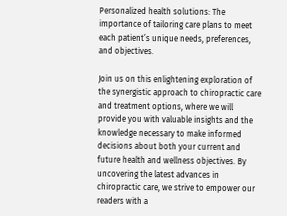Personalized health solutions: The importance of tailoring care plans to meet each patient’s unique needs, preferences, and objectives.

Join us on this enlightening exploration of the synergistic approach to chiropractic care and treatment options, where we will provide you with valuable insights and the knowledge necessary to make informed decisions about both your current and future health and wellness objectives. By uncovering the latest advances in chiropractic care, we strive to empower our readers with a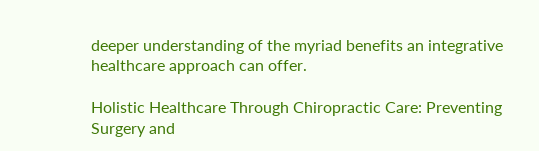deeper understanding of the myriad benefits an integrative healthcare approach can offer.

Holistic Healthcare Through Chiropractic Care: Preventing Surgery and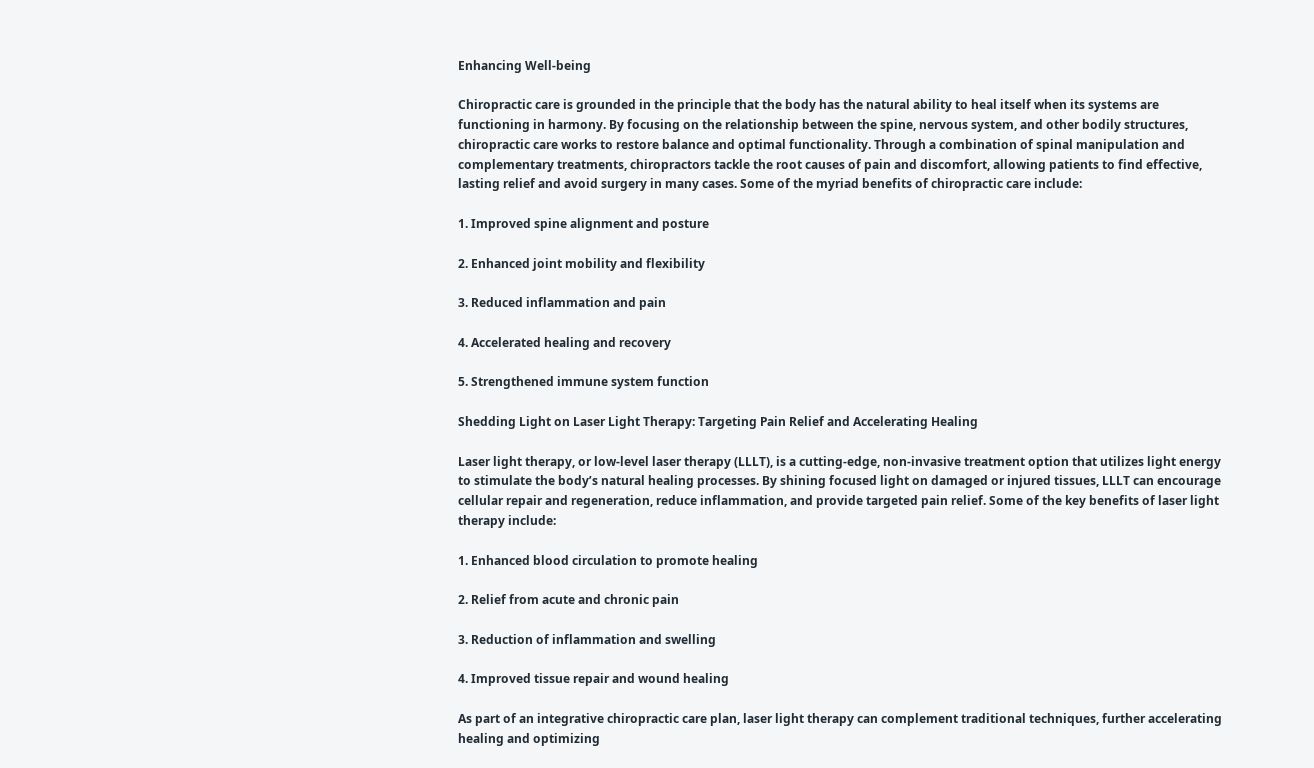Enhancing Well-being

Chiropractic care is grounded in the principle that the body has the natural ability to heal itself when its systems are functioning in harmony. By focusing on the relationship between the spine, nervous system, and other bodily structures, chiropractic care works to restore balance and optimal functionality. Through a combination of spinal manipulation and complementary treatments, chiropractors tackle the root causes of pain and discomfort, allowing patients to find effective, lasting relief and avoid surgery in many cases. Some of the myriad benefits of chiropractic care include:

1. Improved spine alignment and posture

2. Enhanced joint mobility and flexibility

3. Reduced inflammation and pain

4. Accelerated healing and recovery

5. Strengthened immune system function

Shedding Light on Laser Light Therapy: Targeting Pain Relief and Accelerating Healing

Laser light therapy, or low-level laser therapy (LLLT), is a cutting-edge, non-invasive treatment option that utilizes light energy to stimulate the body’s natural healing processes. By shining focused light on damaged or injured tissues, LLLT can encourage cellular repair and regeneration, reduce inflammation, and provide targeted pain relief. Some of the key benefits of laser light therapy include:

1. Enhanced blood circulation to promote healing

2. Relief from acute and chronic pain

3. Reduction of inflammation and swelling

4. Improved tissue repair and wound healing

As part of an integrative chiropractic care plan, laser light therapy can complement traditional techniques, further accelerating healing and optimizing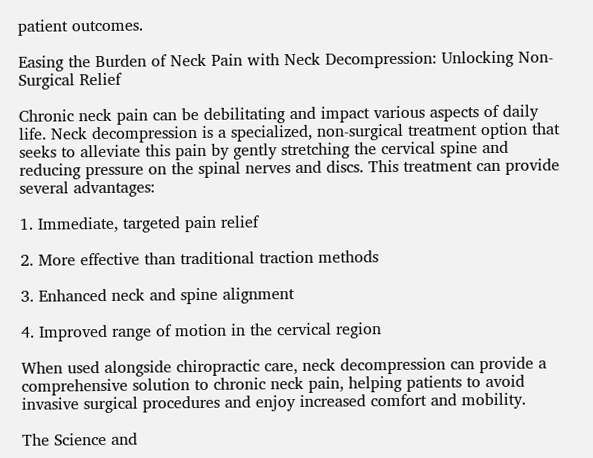patient outcomes.

Easing the Burden of Neck Pain with Neck Decompression: Unlocking Non-Surgical Relief

Chronic neck pain can be debilitating and impact various aspects of daily life. Neck decompression is a specialized, non-surgical treatment option that seeks to alleviate this pain by gently stretching the cervical spine and reducing pressure on the spinal nerves and discs. This treatment can provide several advantages:

1. Immediate, targeted pain relief

2. More effective than traditional traction methods

3. Enhanced neck and spine alignment

4. Improved range of motion in the cervical region

When used alongside chiropractic care, neck decompression can provide a comprehensive solution to chronic neck pain, helping patients to avoid invasive surgical procedures and enjoy increased comfort and mobility.

The Science and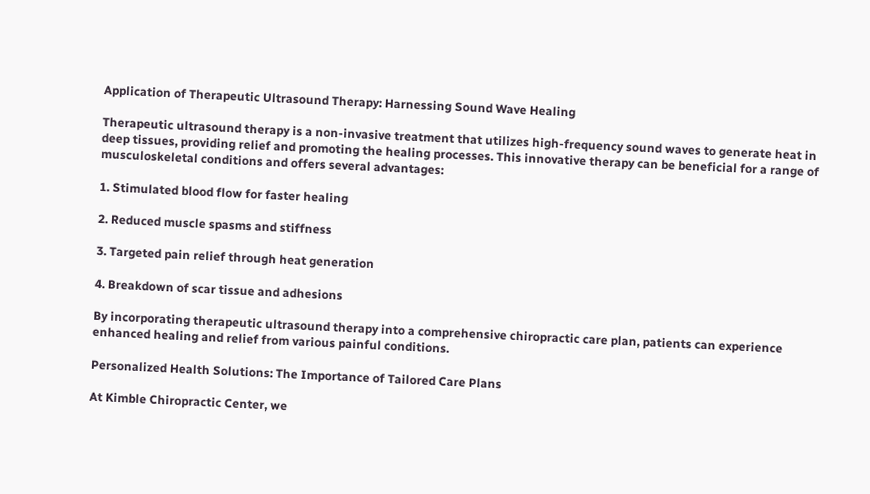Application of Therapeutic Ultrasound Therapy: Harnessing Sound Wave Healing

Therapeutic ultrasound therapy is a non-invasive treatment that utilizes high-frequency sound waves to generate heat in deep tissues, providing relief and promoting the healing processes. This innovative therapy can be beneficial for a range of musculoskeletal conditions and offers several advantages:

1. Stimulated blood flow for faster healing

2. Reduced muscle spasms and stiffness

3. Targeted pain relief through heat generation

4. Breakdown of scar tissue and adhesions

By incorporating therapeutic ultrasound therapy into a comprehensive chiropractic care plan, patients can experience enhanced healing and relief from various painful conditions.

Personalized Health Solutions: The Importance of Tailored Care Plans

At Kimble Chiropractic Center, we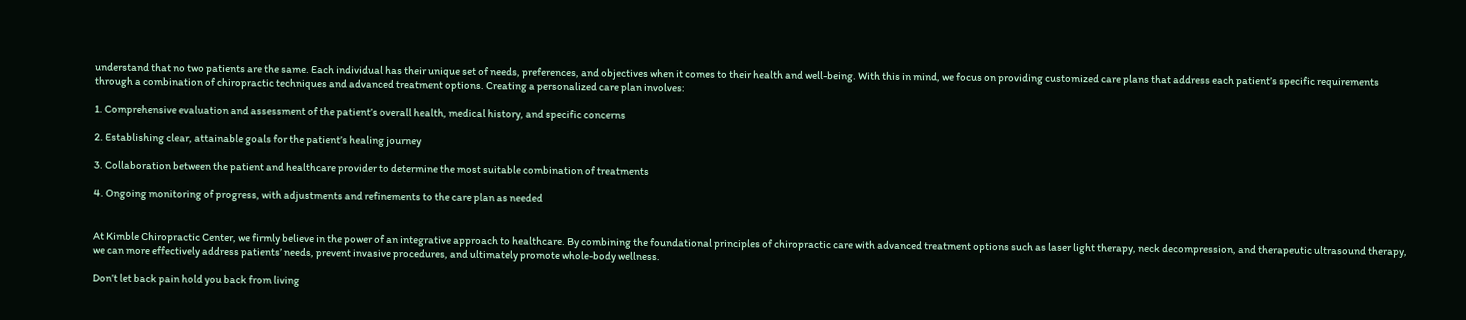understand that no two patients are the same. Each individual has their unique set of needs, preferences, and objectives when it comes to their health and well-being. With this in mind, we focus on providing customized care plans that address each patient’s specific requirements through a combination of chiropractic techniques and advanced treatment options. Creating a personalized care plan involves:

1. Comprehensive evaluation and assessment of the patient’s overall health, medical history, and specific concerns

2. Establishing clear, attainable goals for the patient’s healing journey

3. Collaboration between the patient and healthcare provider to determine the most suitable combination of treatments

4. Ongoing monitoring of progress, with adjustments and refinements to the care plan as needed


At Kimble Chiropractic Center, we firmly believe in the power of an integrative approach to healthcare. By combining the foundational principles of chiropractic care with advanced treatment options such as laser light therapy, neck decompression, and therapeutic ultrasound therapy, we can more effectively address patients’ needs, prevent invasive procedures, and ultimately promote whole-body wellness.

Don’t let back pain hold you back from living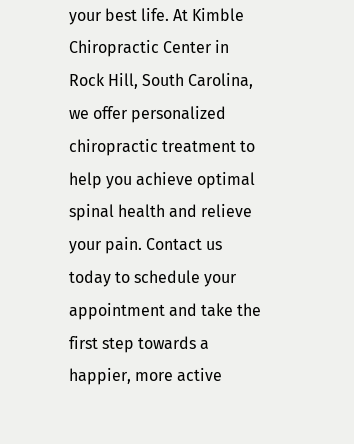your best life. At Kimble Chiropractic Center in Rock Hill, South Carolina, we offer personalized chiropractic treatment to help you achieve optimal spinal health and relieve your pain. Contact us today to schedule your appointment and take the first step towards a happier, more active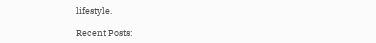lifestyle.

Recent Posts: